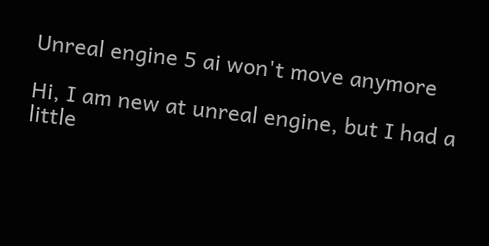Unreal engine 5 ai won't move anymore

Hi, I am new at unreal engine, but I had a little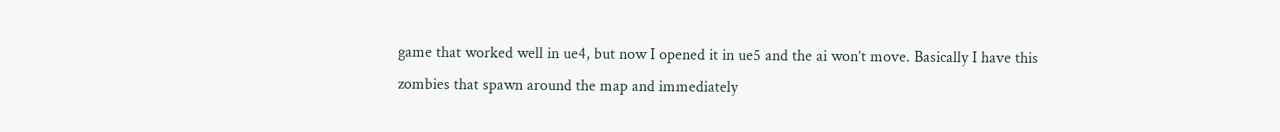game that worked well in ue4, but now I opened it in ue5 and the ai won’t move. Basically I have this zombies that spawn around the map and immediately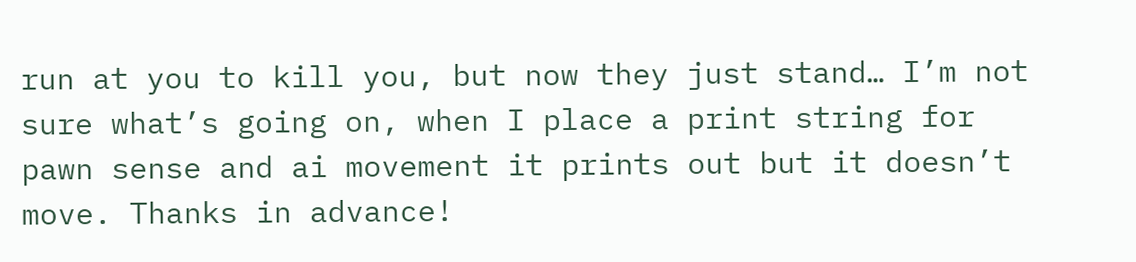run at you to kill you, but now they just stand… I’m not sure what’s going on, when I place a print string for pawn sense and ai movement it prints out but it doesn’t move. Thanks in advance!